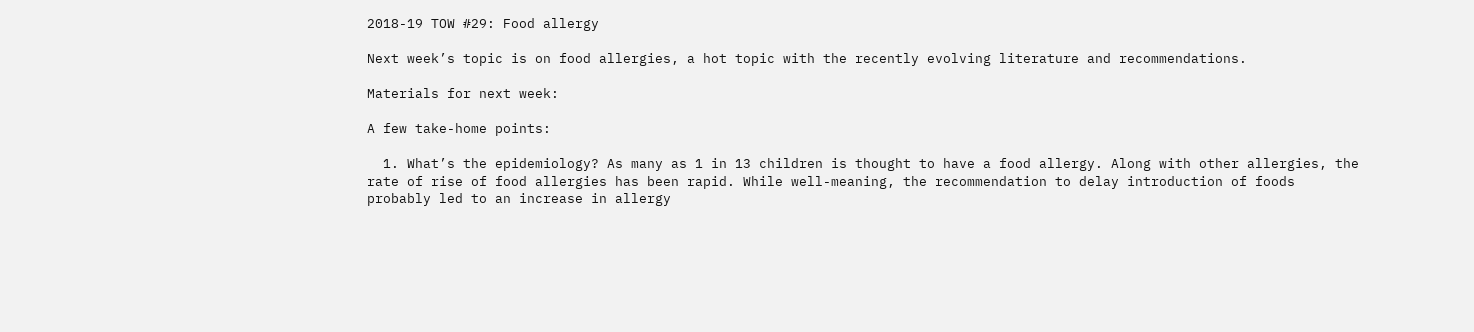2018-19 TOW #29: Food allergy

Next week’s topic is on food allergies, a hot topic with the recently evolving literature and recommendations.

Materials for next week:

A few take-home points:

  1. What’s the epidemiology? As many as 1 in 13 children is thought to have a food allergy. Along with other allergies, the rate of rise of food allergies has been rapid. While well-meaning, the recommendation to delay introduction of foods probably led to an increase in allergy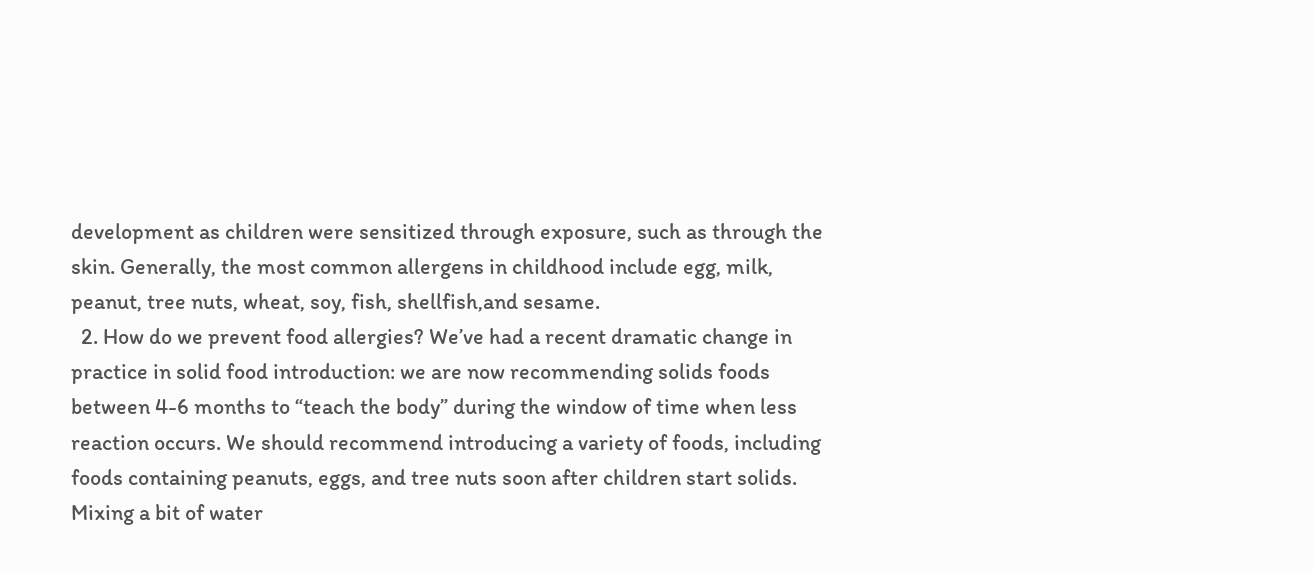development as children were sensitized through exposure, such as through the skin. Generally, the most common allergens in childhood include egg, milk, peanut, tree nuts, wheat, soy, fish, shellfish,and sesame.
  2. How do we prevent food allergies? We’ve had a recent dramatic change in practice in solid food introduction: we are now recommending solids foods between 4-6 months to “teach the body” during the window of time when less reaction occurs. We should recommend introducing a variety of foods, including foods containing peanuts, eggs, and tree nuts soon after children start solids. Mixing a bit of water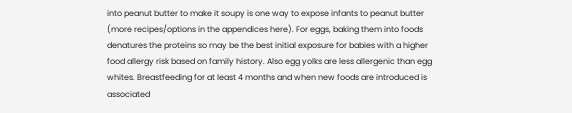into peanut butter to make it soupy is one way to expose infants to peanut butter (more recipes/options in the appendices here). For eggs, baking them into foods denatures the proteins so may be the best initial exposure for babies with a higher food allergy risk based on family history. Also egg yolks are less allergenic than egg whites. Breastfeeding for at least 4 months and when new foods are introduced is associated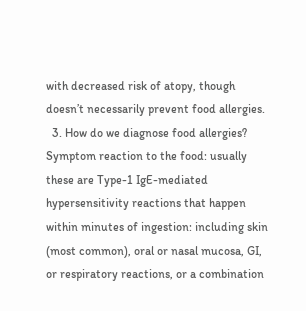with decreased risk of atopy, though doesn’t necessarily prevent food allergies.
  3. How do we diagnose food allergies? Symptom reaction to the food: usually these are Type-1 IgE-mediated hypersensitivity reactions that happen within minutes of ingestion: including skin (most common), oral or nasal mucosa, GI, or respiratory reactions, or a combination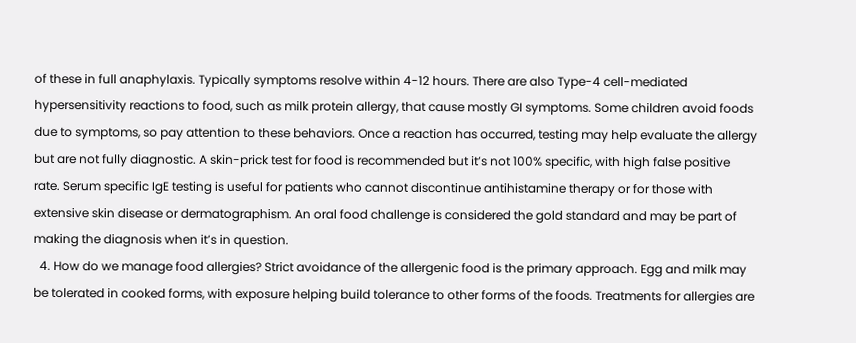of these in full anaphylaxis. Typically symptoms resolve within 4-12 hours. There are also Type-4 cell-mediated hypersensitivity reactions to food, such as milk protein allergy, that cause mostly GI symptoms. Some children avoid foods due to symptoms, so pay attention to these behaviors. Once a reaction has occurred, testing may help evaluate the allergy but are not fully diagnostic. A skin-prick test for food is recommended but it’s not 100% specific, with high false positive rate. Serum specific IgE testing is useful for patients who cannot discontinue antihistamine therapy or for those with extensive skin disease or dermatographism. An oral food challenge is considered the gold standard and may be part of making the diagnosis when it’s in question.
  4. How do we manage food allergies? Strict avoidance of the allergenic food is the primary approach. Egg and milk may be tolerated in cooked forms, with exposure helping build tolerance to other forms of the foods. Treatments for allergies are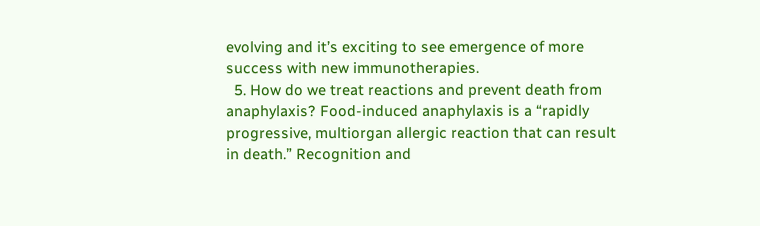evolving and it’s exciting to see emergence of more success with new immunotherapies.
  5. How do we treat reactions and prevent death from anaphylaxis? Food-induced anaphylaxis is a “rapidly progressive, multiorgan allergic reaction that can result in death.” Recognition and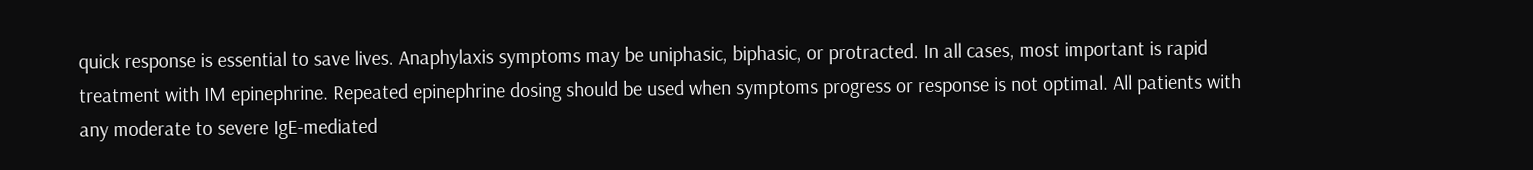quick response is essential to save lives. Anaphylaxis symptoms may be uniphasic, biphasic, or protracted. In all cases, most important is rapid treatment with IM epinephrine. Repeated epinephrine dosing should be used when symptoms progress or response is not optimal. All patients with any moderate to severe IgE-mediated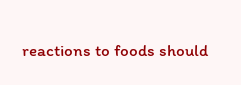reactions to foods should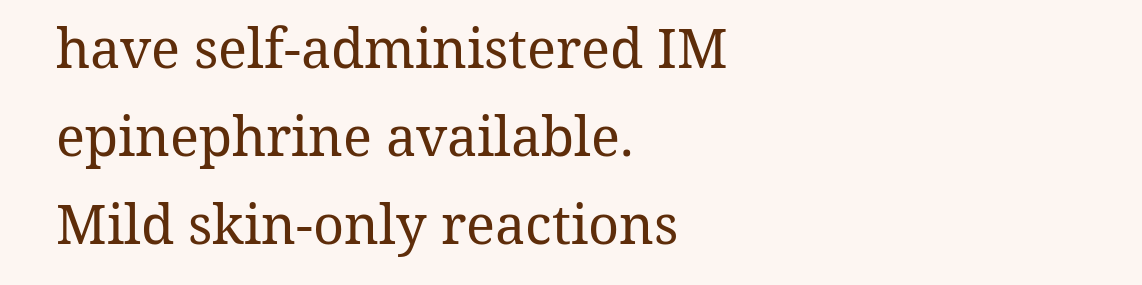have self-administered IM epinephrine available. Mild skin-only reactions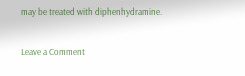may be treated with diphenhydramine.

Leave a Comment